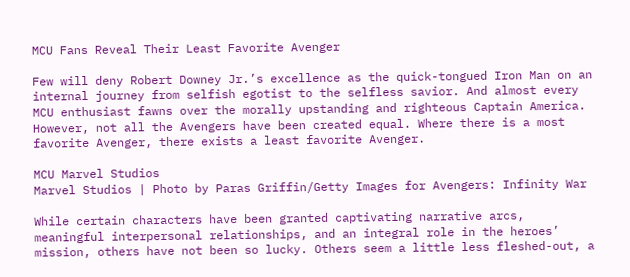MCU Fans Reveal Their Least Favorite Avenger

Few will deny Robert Downey Jr.’s excellence as the quick-tongued Iron Man on an internal journey from selfish egotist to the selfless savior. And almost every MCU enthusiast fawns over the morally upstanding and righteous Captain America. However, not all the Avengers have been created equal. Where there is a most favorite Avenger, there exists a least favorite Avenger.

MCU Marvel Studios
Marvel Studios | Photo by Paras Griffin/Getty Images for Avengers: Infinity War

While certain characters have been granted captivating narrative arcs, meaningful interpersonal relationships, and an integral role in the heroes’ mission, others have not been so lucky. Others seem a little less fleshed-out, a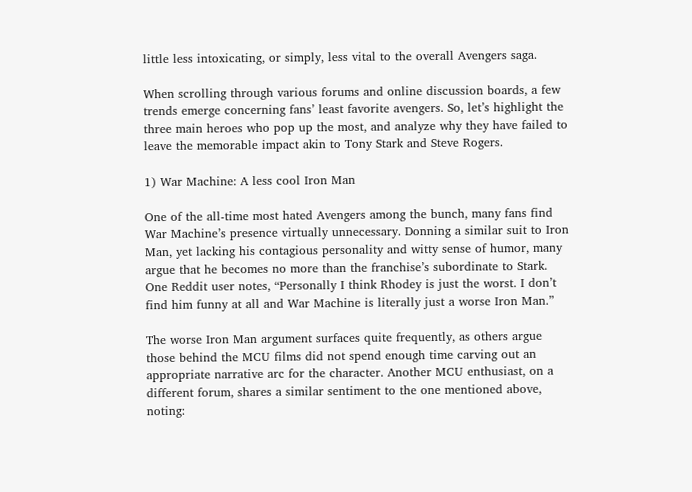little less intoxicating, or simply, less vital to the overall Avengers saga.

When scrolling through various forums and online discussion boards, a few trends emerge concerning fans’ least favorite avengers. So, let’s highlight the three main heroes who pop up the most, and analyze why they have failed to leave the memorable impact akin to Tony Stark and Steve Rogers.

1) War Machine: A less cool Iron Man

One of the all-time most hated Avengers among the bunch, many fans find War Machine’s presence virtually unnecessary. Donning a similar suit to Iron Man, yet lacking his contagious personality and witty sense of humor, many argue that he becomes no more than the franchise’s subordinate to Stark. One Reddit user notes, “Personally I think Rhodey is just the worst. I don’t find him funny at all and War Machine is literally just a worse Iron Man.”

The worse Iron Man argument surfaces quite frequently, as others argue those behind the MCU films did not spend enough time carving out an appropriate narrative arc for the character. Another MCU enthusiast, on a different forum, shares a similar sentiment to the one mentioned above, noting: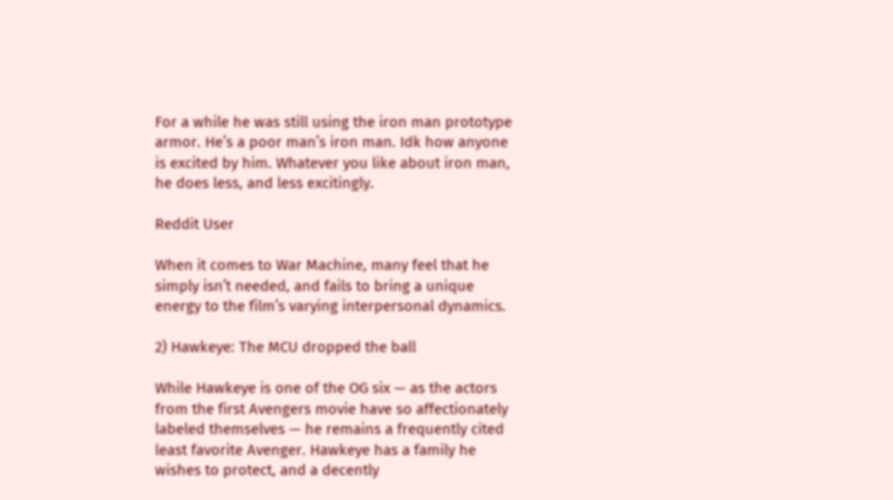For a while he was still using the iron man prototype armor. He’s a poor man’s iron man. Idk how anyone is excited by him. Whatever you like about iron man, he does less, and less excitingly.

Reddit User

When it comes to War Machine, many feel that he simply isn’t needed, and fails to bring a unique energy to the film’s varying interpersonal dynamics.

2) Hawkeye: The MCU dropped the ball

While Hawkeye is one of the OG six — as the actors from the first Avengers movie have so affectionately labeled themselves — he remains a frequently cited least favorite Avenger. Hawkeye has a family he wishes to protect, and a decently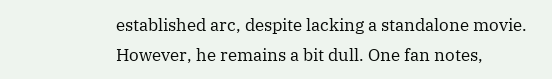established arc, despite lacking a standalone movie. However, he remains a bit dull. One fan notes,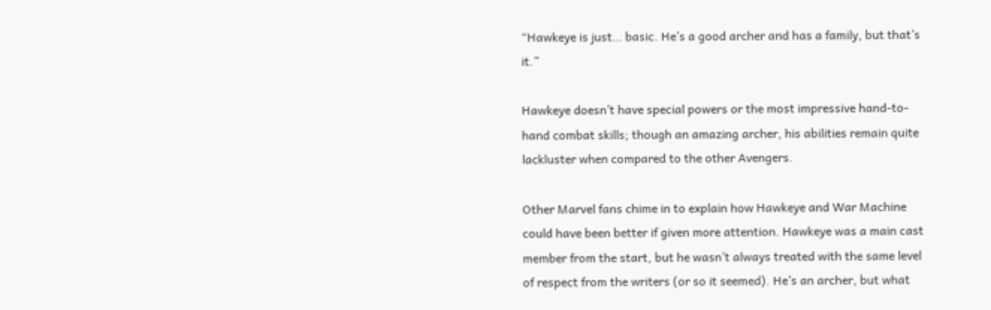“Hawkeye is just… basic. He’s a good archer and has a family, but that’s it.”

Hawkeye doesn’t have special powers or the most impressive hand-to-hand combat skills; though an amazing archer, his abilities remain quite lackluster when compared to the other Avengers.

Other Marvel fans chime in to explain how Hawkeye and War Machine could have been better if given more attention. Hawkeye was a main cast member from the start, but he wasn’t always treated with the same level of respect from the writers (or so it seemed). He’s an archer, but what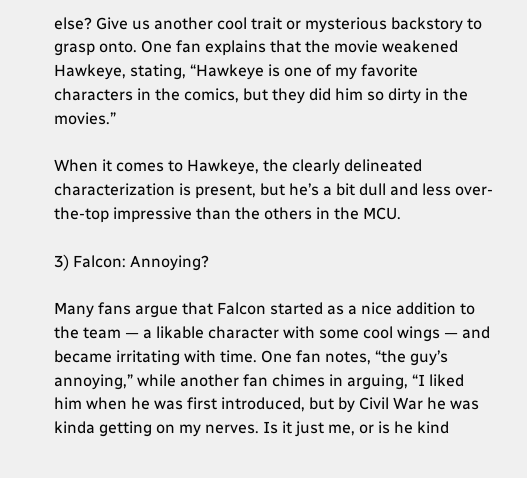else? Give us another cool trait or mysterious backstory to grasp onto. One fan explains that the movie weakened Hawkeye, stating, “Hawkeye is one of my favorite characters in the comics, but they did him so dirty in the movies.”

When it comes to Hawkeye, the clearly delineated characterization is present, but he’s a bit dull and less over-the-top impressive than the others in the MCU.

3) Falcon: Annoying?

Many fans argue that Falcon started as a nice addition to the team — a likable character with some cool wings — and became irritating with time. One fan notes, “the guy’s annoying,” while another fan chimes in arguing, “I liked him when he was first introduced, but by Civil War he was kinda getting on my nerves. Is it just me, or is he kind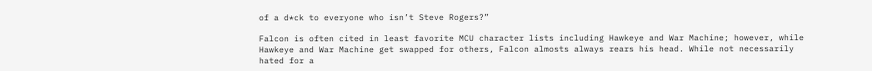of a d*ck to everyone who isn’t Steve Rogers?”

Falcon is often cited in least favorite MCU character lists including Hawkeye and War Machine; however, while Hawkeye and War Machine get swapped for others, Falcon almosts always rears his head. While not necessarily hated for a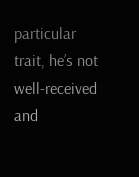particular trait, he’s not well-received and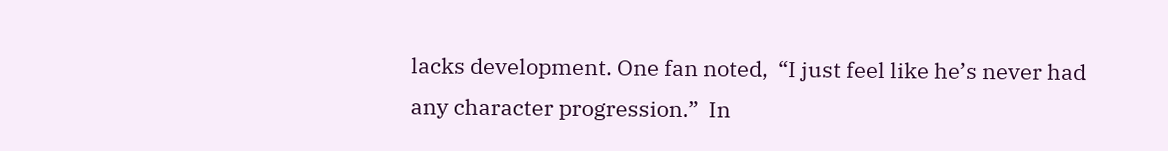lacks development. One fan noted,  “I just feel like he’s never had any character progression.”  In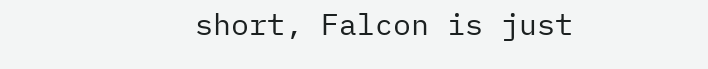short, Falcon is just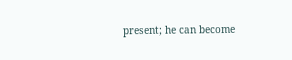present; he can become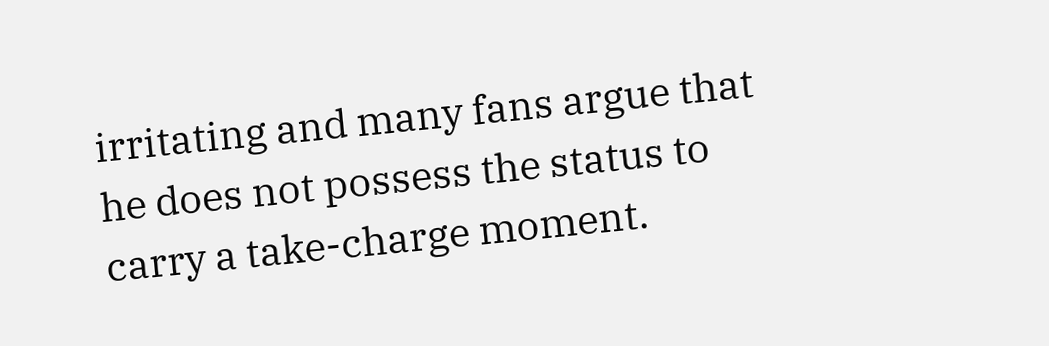irritating and many fans argue that he does not possess the status to carry a take-charge moment.